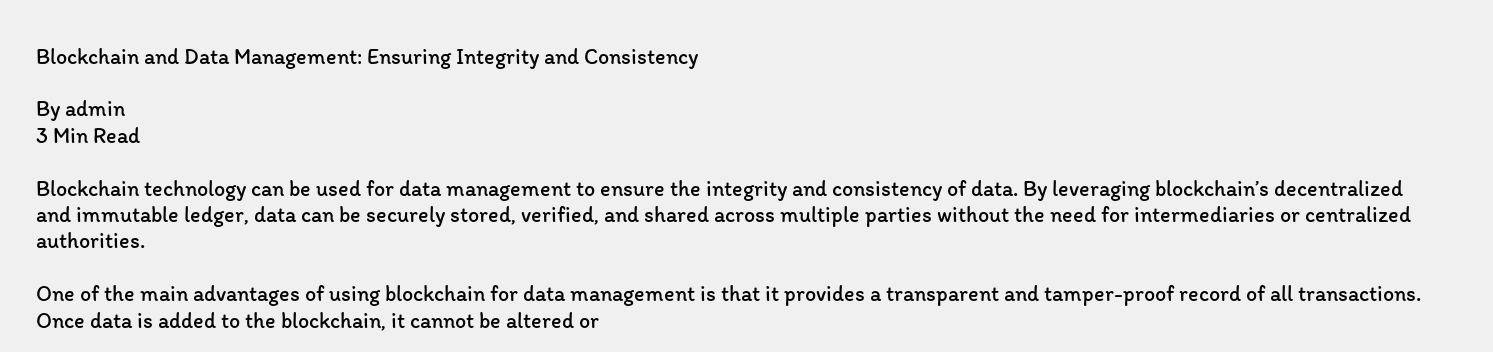Blockchain and Data Management: Ensuring Integrity and Consistency

By admin
3 Min Read

Blockchain technology can be used for data management to ensure the integrity and consistency of data. By leveraging blockchain’s decentralized and immutable ledger, data can be securely stored, verified, and shared across multiple parties without the need for intermediaries or centralized authorities.

One of the main advantages of using blockchain for data management is that it provides a transparent and tamper-proof record of all transactions. Once data is added to the blockchain, it cannot be altered or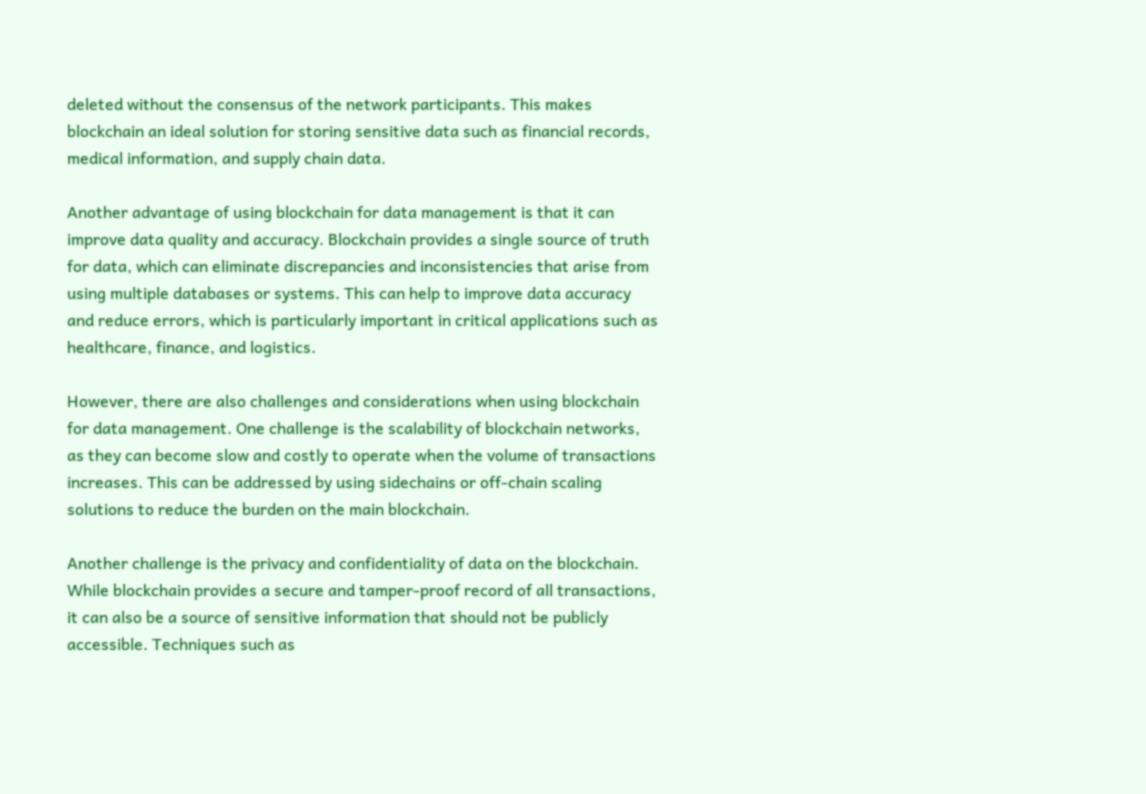deleted without the consensus of the network participants. This makes blockchain an ideal solution for storing sensitive data such as financial records, medical information, and supply chain data.

Another advantage of using blockchain for data management is that it can improve data quality and accuracy. Blockchain provides a single source of truth for data, which can eliminate discrepancies and inconsistencies that arise from using multiple databases or systems. This can help to improve data accuracy and reduce errors, which is particularly important in critical applications such as healthcare, finance, and logistics.

However, there are also challenges and considerations when using blockchain for data management. One challenge is the scalability of blockchain networks, as they can become slow and costly to operate when the volume of transactions increases. This can be addressed by using sidechains or off-chain scaling solutions to reduce the burden on the main blockchain.

Another challenge is the privacy and confidentiality of data on the blockchain. While blockchain provides a secure and tamper-proof record of all transactions, it can also be a source of sensitive information that should not be publicly accessible. Techniques such as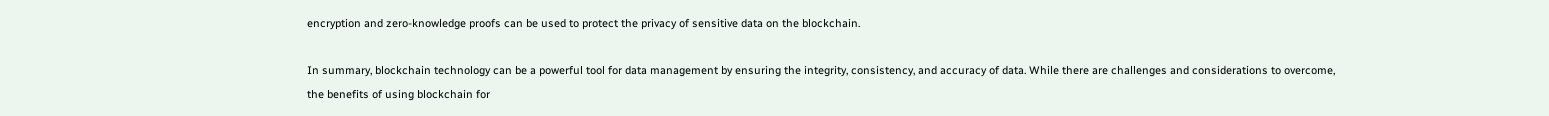encryption and zero-knowledge proofs can be used to protect the privacy of sensitive data on the blockchain.

In summary, blockchain technology can be a powerful tool for data management by ensuring the integrity, consistency, and accuracy of data. While there are challenges and considerations to overcome, the benefits of using blockchain for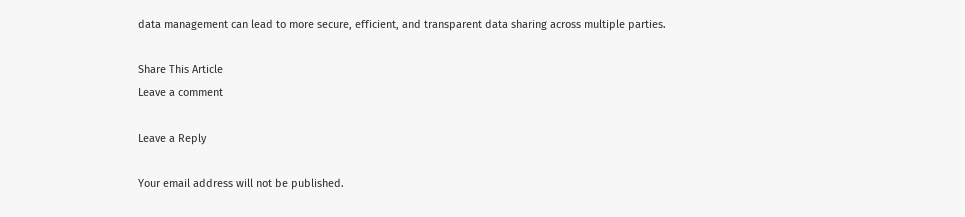data management can lead to more secure, efficient, and transparent data sharing across multiple parties.

Share This Article
Leave a comment

Leave a Reply

Your email address will not be published.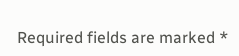Required fields are marked *